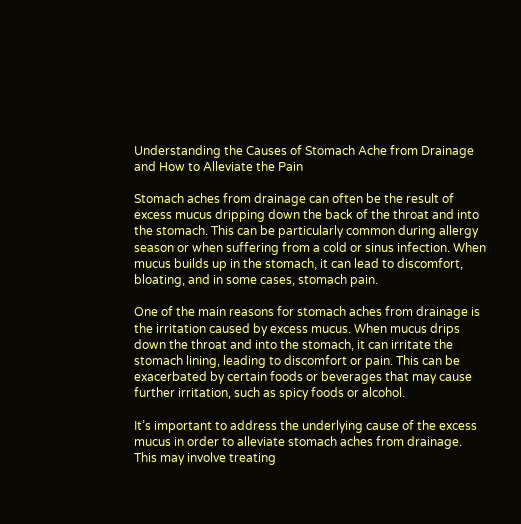Understanding the Causes of Stomach Ache from Drainage and How to Alleviate the Pain

Stomach aches from drainage can often be the result of excess mucus dripping down the back of the throat and into the stomach. This can be particularly common during allergy season or when suffering from a cold or sinus infection. When mucus builds up in the stomach, it can lead to discomfort, bloating, and in some cases, stomach pain.

One of the main reasons for stomach aches from drainage is the irritation caused by excess mucus. When mucus drips down the throat and into the stomach, it can irritate the stomach lining, leading to discomfort or pain. This can be exacerbated by certain foods or beverages that may cause further irritation, such as spicy foods or alcohol.

It’s important to address the underlying cause of the excess mucus in order to alleviate stomach aches from drainage. This may involve treating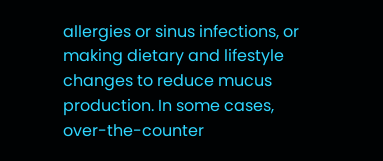allergies or sinus infections, or making dietary and lifestyle changes to reduce mucus production. In some cases, over-the-counter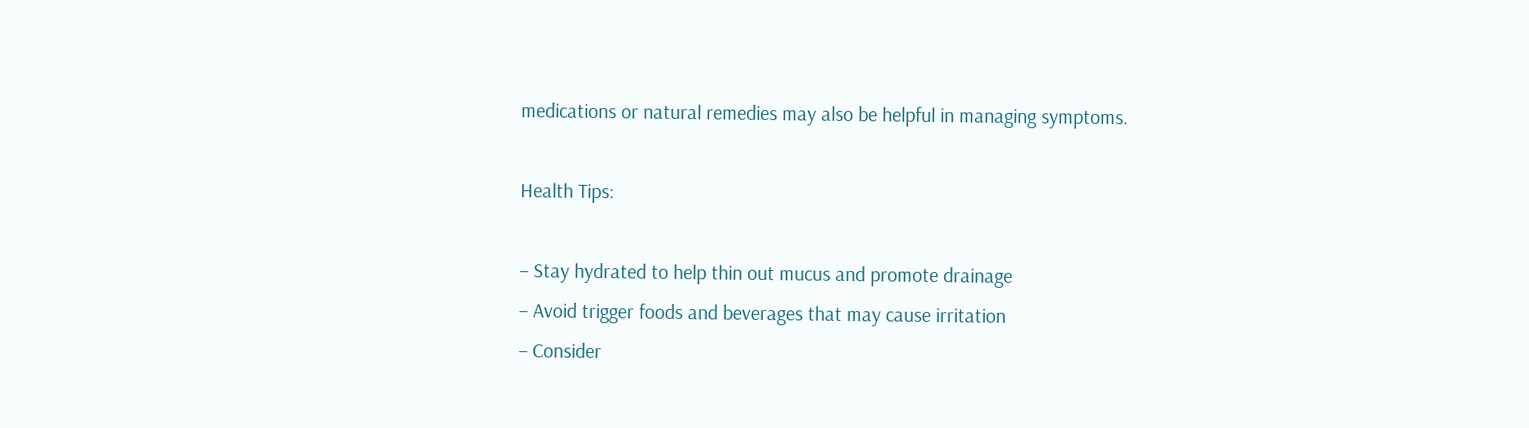medications or natural remedies may also be helpful in managing symptoms.

Health Tips:

– Stay hydrated to help thin out mucus and promote drainage
– Avoid trigger foods and beverages that may cause irritation
– Consider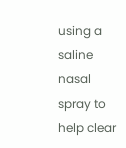using a saline nasal spray to help clear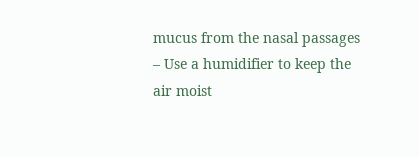mucus from the nasal passages
– Use a humidifier to keep the air moist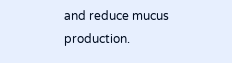and reduce mucus production.